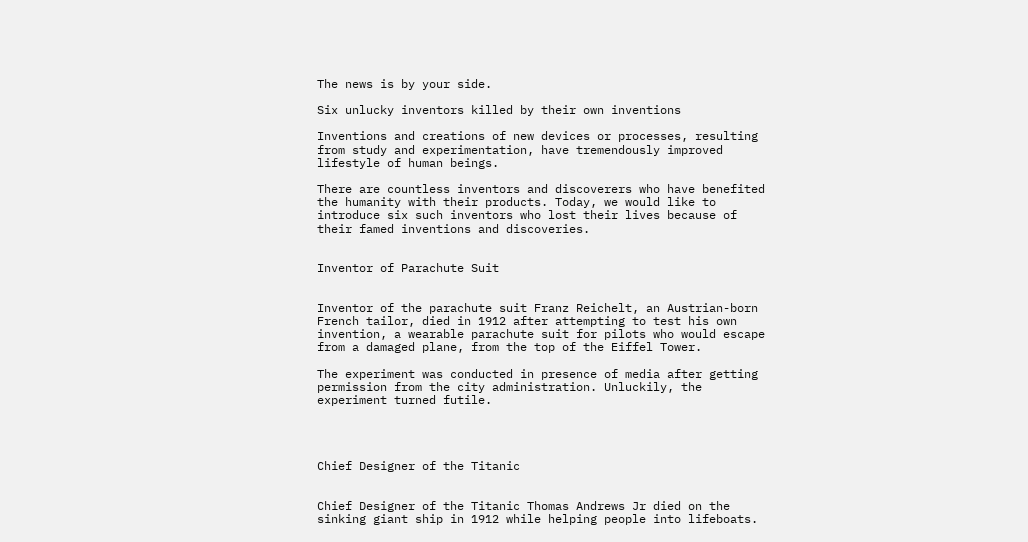The news is by your side.

Six unlucky inventors killed by their own inventions

Inventions and creations of new devices or processes, resulting from study and experimentation, have tremendously improved lifestyle of human beings.

There are countless inventors and discoverers who have benefited the humanity with their products. Today, we would like to introduce six such inventors who lost their lives because of their famed inventions and discoveries.


Inventor of Parachute Suit


Inventor of the parachute suit Franz Reichelt, an Austrian-born French tailor, died in 1912 after attempting to test his own invention, a wearable parachute suit for pilots who would escape from a damaged plane, from the top of the Eiffel Tower.

The experiment was conducted in presence of media after getting permission from the city administration. Unluckily, the experiment turned futile.




Chief Designer of the Titanic


Chief Designer of the Titanic Thomas Andrews Jr died on the sinking giant ship in 1912 while helping people into lifeboats.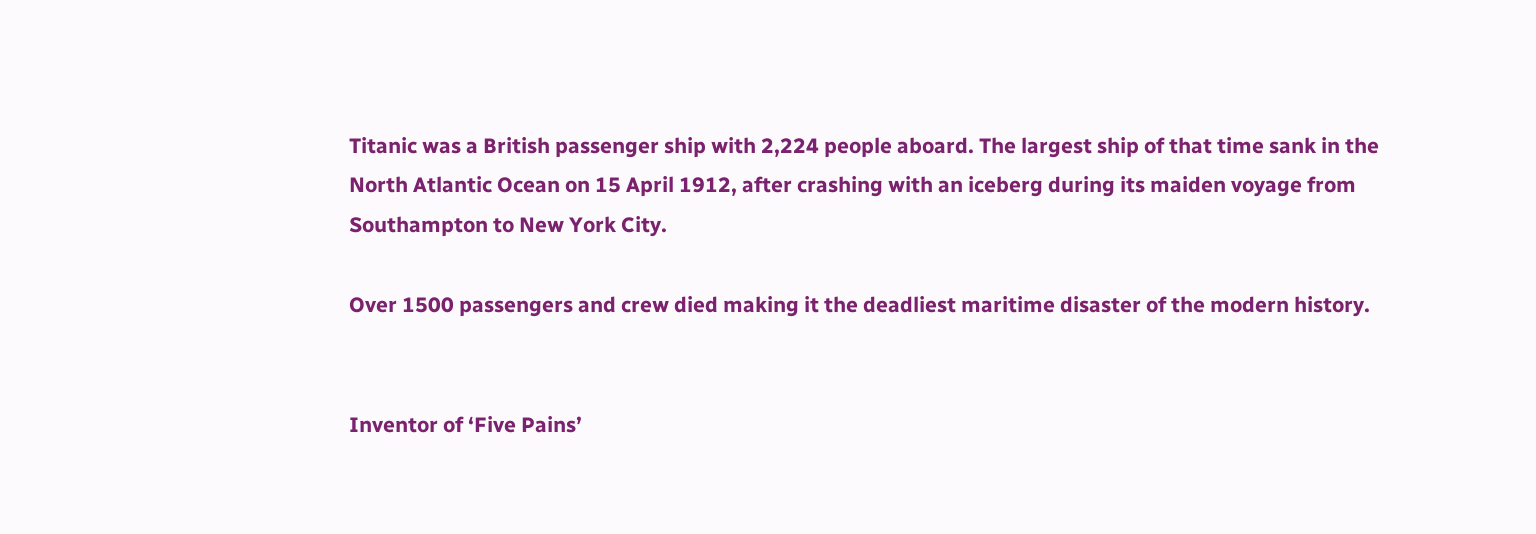Titanic was a British passenger ship with 2,224 people aboard. The largest ship of that time sank in the North Atlantic Ocean on 15 April 1912, after crashing with an iceberg during its maiden voyage from Southampton to New York City.

Over 1500 passengers and crew died making it the deadliest maritime disaster of the modern history.


Inventor of ‘Five Pains’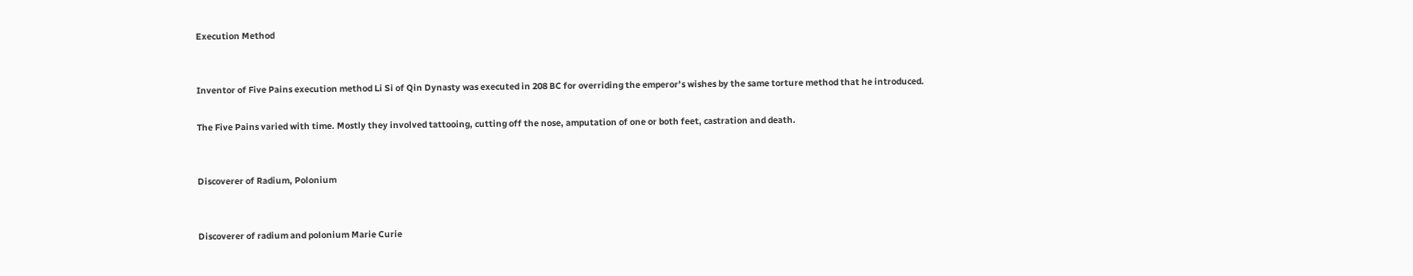Execution Method


Inventor of Five Pains execution method Li Si of Qin Dynasty was executed in 208 BC for overriding the emperor’s wishes by the same torture method that he introduced.

The Five Pains varied with time. Mostly they involved tattooing, cutting off the nose, amputation of one or both feet, castration and death.


Discoverer of Radium, Polonium


Discoverer of radium and polonium Marie Curie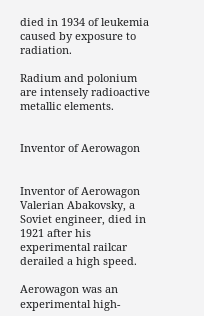died in 1934 of leukemia caused by exposure to radiation.

Radium and polonium are intensely radioactive metallic elements.


Inventor of Aerowagon


Inventor of Aerowagon Valerian Abakovsky, a Soviet engineer, died in 1921 after his experimental railcar derailed a high speed.

Aerowagon was an experimental high-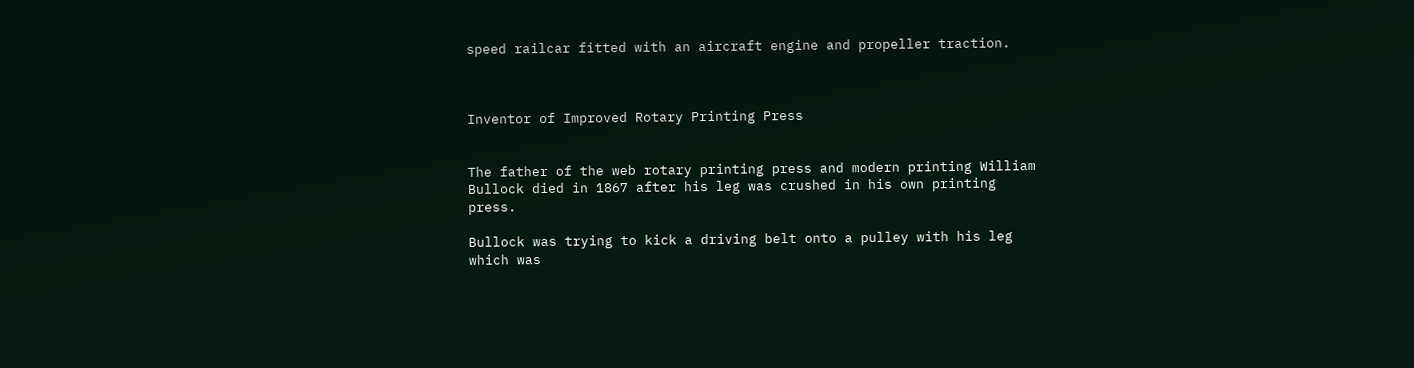speed railcar fitted with an aircraft engine and propeller traction.



Inventor of Improved Rotary Printing Press


The father of the web rotary printing press and modern printing William Bullock died in 1867 after his leg was crushed in his own printing press.

Bullock was trying to kick a driving belt onto a pulley with his leg which was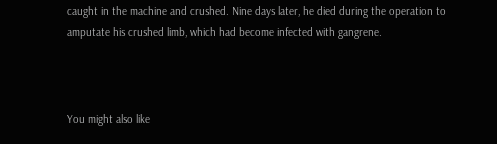caught in the machine and crushed. Nine days later, he died during the operation to amputate his crushed limb, which had become infected with gangrene.



You might also like